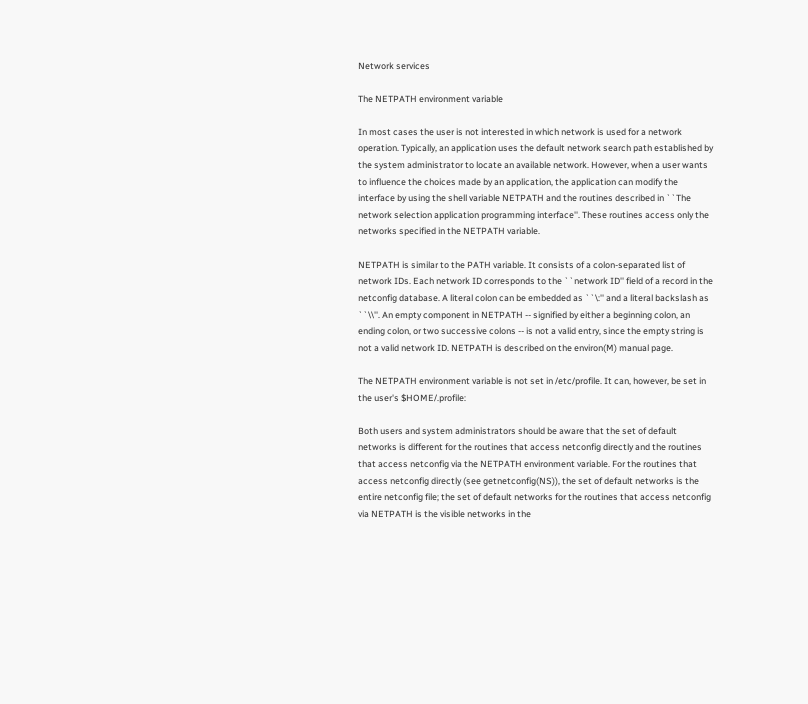Network services

The NETPATH environment variable

In most cases the user is not interested in which network is used for a network operation. Typically, an application uses the default network search path established by the system administrator to locate an available network. However, when a user wants to influence the choices made by an application, the application can modify the interface by using the shell variable NETPATH and the routines described in ``The network selection application programming interface''. These routines access only the networks specified in the NETPATH variable.

NETPATH is similar to the PATH variable. It consists of a colon-separated list of network IDs. Each network ID corresponds to the ``network ID'' field of a record in the netconfig database. A literal colon can be embedded as ``\:'' and a literal backslash as ``\\''. An empty component in NETPATH -- signified by either a beginning colon, an ending colon, or two successive colons -- is not a valid entry, since the empty string is not a valid network ID. NETPATH is described on the environ(M) manual page.

The NETPATH environment variable is not set in /etc/profile. It can, however, be set in the user's $HOME/.profile:

Both users and system administrators should be aware that the set of default networks is different for the routines that access netconfig directly and the routines that access netconfig via the NETPATH environment variable. For the routines that access netconfig directly (see getnetconfig(NS)), the set of default networks is the entire netconfig file; the set of default networks for the routines that access netconfig via NETPATH is the visible networks in the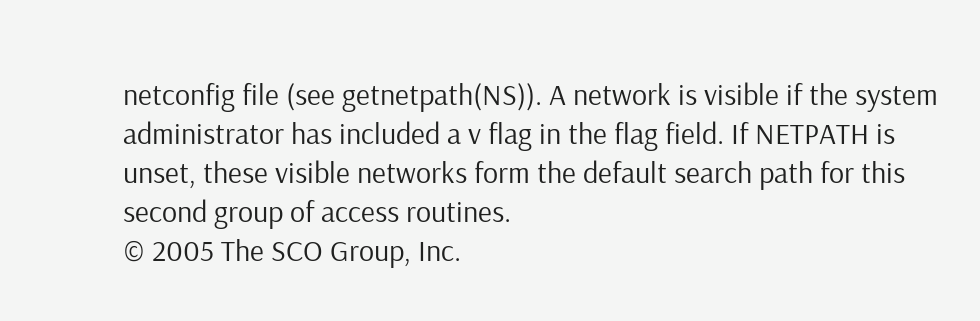netconfig file (see getnetpath(NS)). A network is visible if the system administrator has included a v flag in the flag field. If NETPATH is unset, these visible networks form the default search path for this second group of access routines.
© 2005 The SCO Group, Inc.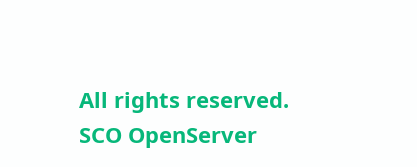All rights reserved.
SCO OpenServer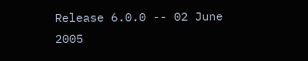Release 6.0.0 -- 02 June 2005